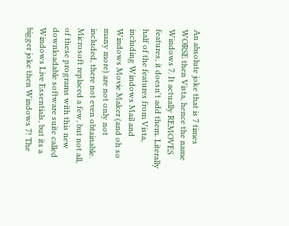An absolute joke that is 7 times WORSE then Vista, hence the name Windows 7. It actually REMOVES features, it doesn't add them. Literally half of the features from Vista, including Windows Mail and Windows Movie Maker (and oh so many more) are not only not included, there not even obtainable. Microsoft replaced a few, but not all, of these programs with this new downloadable software suite called Windows Live Essentials, but its a bigger joke then Windows 7! The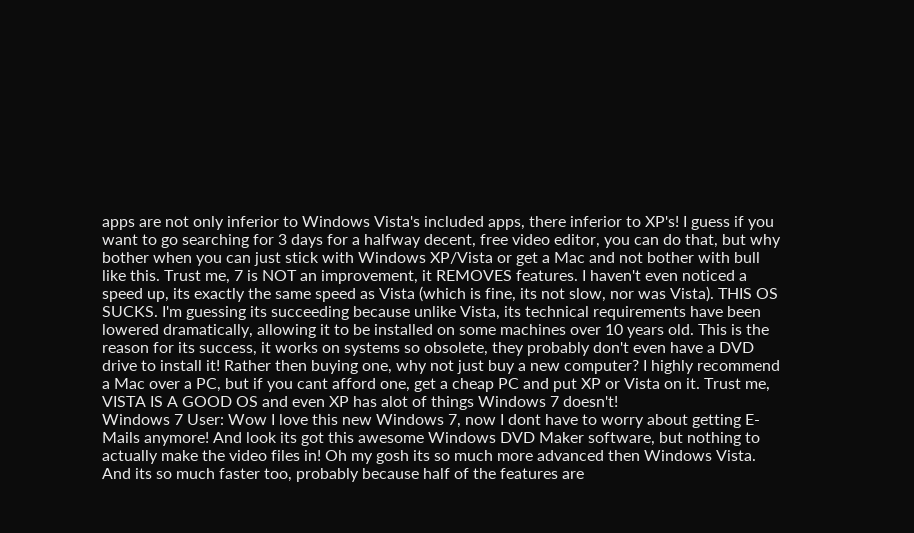apps are not only inferior to Windows Vista's included apps, there inferior to XP's! I guess if you want to go searching for 3 days for a halfway decent, free video editor, you can do that, but why bother when you can just stick with Windows XP/Vista or get a Mac and not bother with bull like this. Trust me, 7 is NOT an improvement, it REMOVES features. I haven't even noticed a speed up, its exactly the same speed as Vista (which is fine, its not slow, nor was Vista). THIS OS SUCKS. I'm guessing its succeeding because unlike Vista, its technical requirements have been lowered dramatically, allowing it to be installed on some machines over 10 years old. This is the reason for its success, it works on systems so obsolete, they probably don't even have a DVD drive to install it! Rather then buying one, why not just buy a new computer? I highly recommend a Mac over a PC, but if you cant afford one, get a cheap PC and put XP or Vista on it. Trust me, VISTA IS A GOOD OS and even XP has alot of things Windows 7 doesn't!
Windows 7 User: Wow I love this new Windows 7, now I dont have to worry about getting E-Mails anymore! And look its got this awesome Windows DVD Maker software, but nothing to actually make the video files in! Oh my gosh its so much more advanced then Windows Vista. And its so much faster too, probably because half of the features are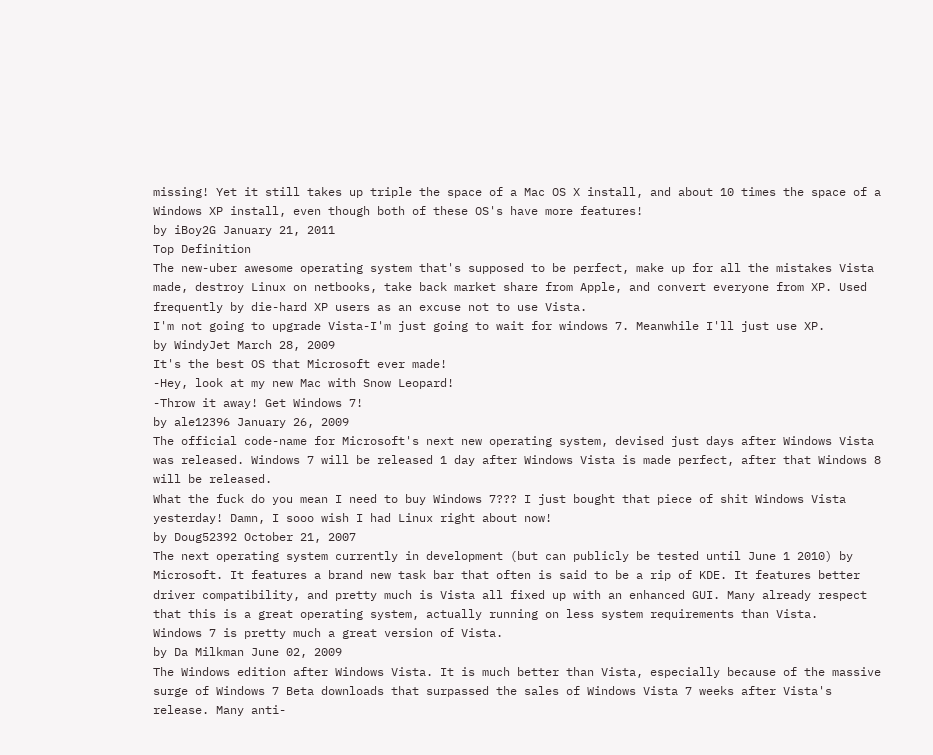missing! Yet it still takes up triple the space of a Mac OS X install, and about 10 times the space of a Windows XP install, even though both of these OS's have more features!
by iBoy2G January 21, 2011
Top Definition
The new-uber awesome operating system that's supposed to be perfect, make up for all the mistakes Vista made, destroy Linux on netbooks, take back market share from Apple, and convert everyone from XP. Used frequently by die-hard XP users as an excuse not to use Vista.
I'm not going to upgrade Vista-I'm just going to wait for windows 7. Meanwhile I'll just use XP.
by WindyJet March 28, 2009
It's the best OS that Microsoft ever made!
-Hey, look at my new Mac with Snow Leopard!
-Throw it away! Get Windows 7!
by ale12396 January 26, 2009
The official code-name for Microsoft's next new operating system, devised just days after Windows Vista was released. Windows 7 will be released 1 day after Windows Vista is made perfect, after that Windows 8 will be released.
What the fuck do you mean I need to buy Windows 7??? I just bought that piece of shit Windows Vista yesterday! Damn, I sooo wish I had Linux right about now!
by Doug52392 October 21, 2007
The next operating system currently in development (but can publicly be tested until June 1 2010) by Microsoft. It features a brand new task bar that often is said to be a rip of KDE. It features better driver compatibility, and pretty much is Vista all fixed up with an enhanced GUI. Many already respect that this is a great operating system, actually running on less system requirements than Vista.
Windows 7 is pretty much a great version of Vista.
by Da Milkman June 02, 2009
The Windows edition after Windows Vista. It is much better than Vista, especially because of the massive surge of Windows 7 Beta downloads that surpassed the sales of Windows Vista 7 weeks after Vista's release. Many anti-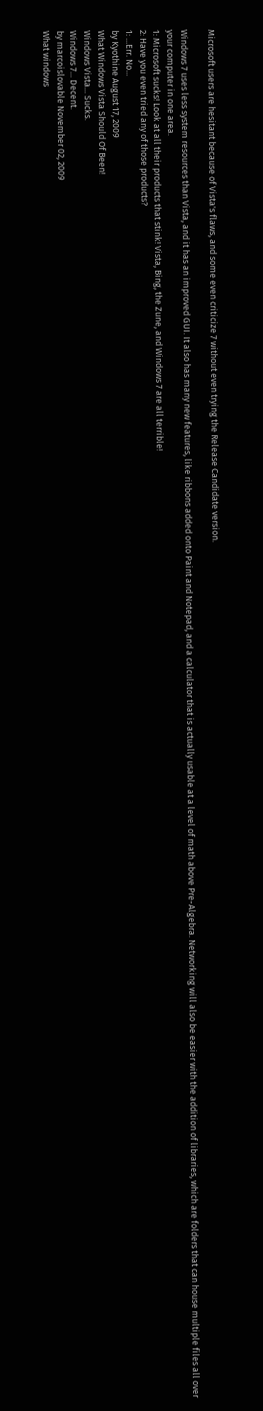Microsoft users are hesitant because of Vista's flaws, and some even criticize 7 without even trying the Release Candidate version.

Windows 7 uses less system resources than Vista, and it has an improved GUI. It also has many new features, like ribbons added onto Paint and Notepad, and a calculator that is actually usable at a level of math above Pre-Algebra. Networking will also be easier with the addition of libraries, which are folders that can house multiple files all over your computer in one area.
1: Microsoft sucks! Look at all their products that stink! Vista, Bing, the Zune, and Windows 7 are all terrible!
2: Have you even tried any of those products?
1: ...Err. No...
by Kyothine August 17, 2009
What Windows Vista Should Of Been!
Windows Vista... Sucks.
Windows 7... Decent.
by marcoislovable November 02, 2009
What windows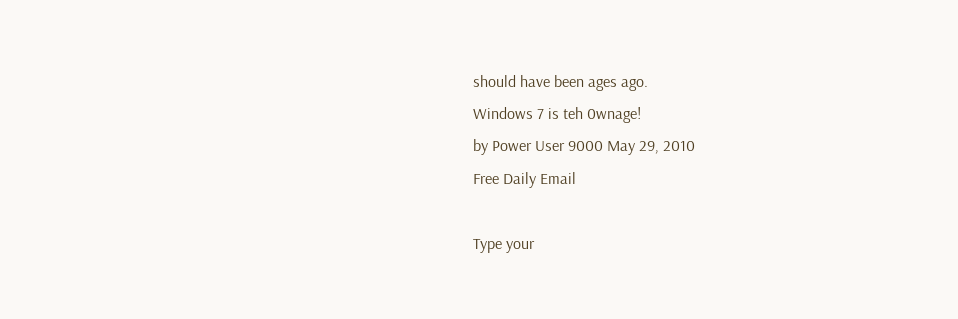should have been ages ago.
Windows 7 is teh 0wnage!
by Power User 9000 May 29, 2010
Free Daily Email

Type your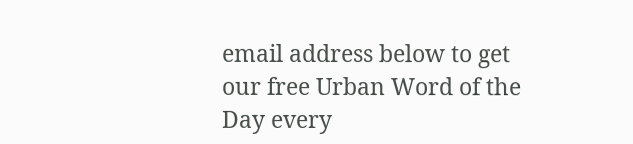email address below to get our free Urban Word of the Day every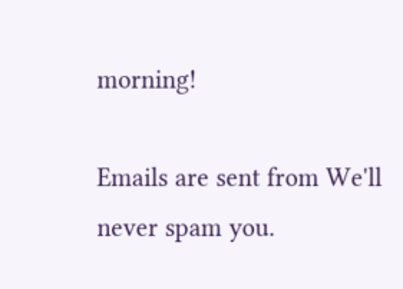morning!

Emails are sent from We'll never spam you.